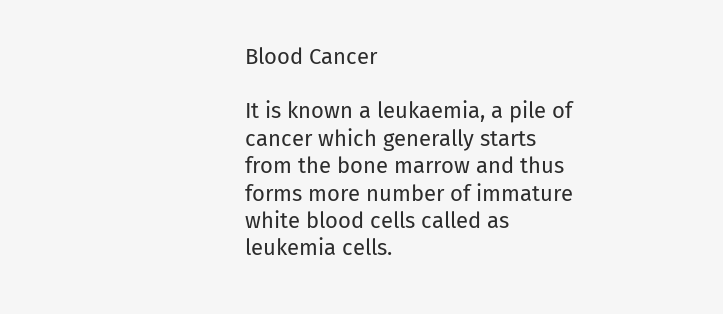Blood Cancer

It is known a leukaemia, a pile of cancer which generally starts from the bone marrow and thus forms more number of immature white blood cells called as leukemia cells.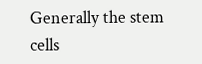Generally the stem cells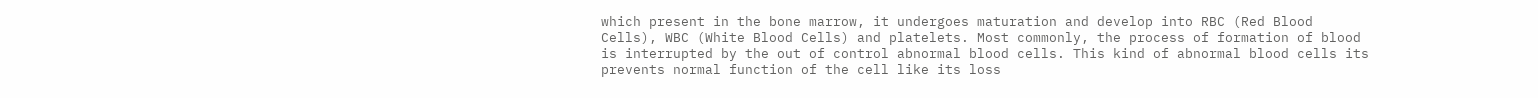which present in the bone marrow, it undergoes maturation and develop into RBC (Red Blood Cells), WBC (White Blood Cells) and platelets. Most commonly, the process of formation of blood is interrupted by the out of control abnormal blood cells. This kind of abnormal blood cells its prevents normal function of the cell like its loss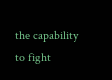the capability to fight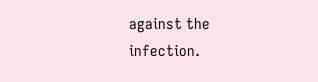against the infection.